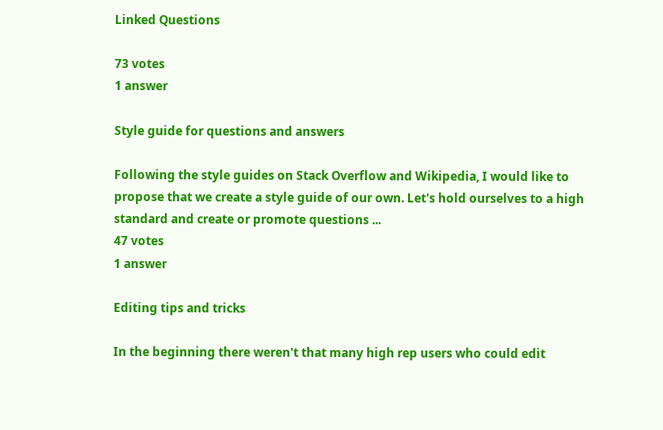Linked Questions

73 votes
1 answer

Style guide for questions and answers

Following the style guides on Stack Overflow and Wikipedia, I would like to propose that we create a style guide of our own. Let's hold ourselves to a high standard and create or promote questions ...
47 votes
1 answer

Editing tips and tricks

In the beginning there weren't that many high rep users who could edit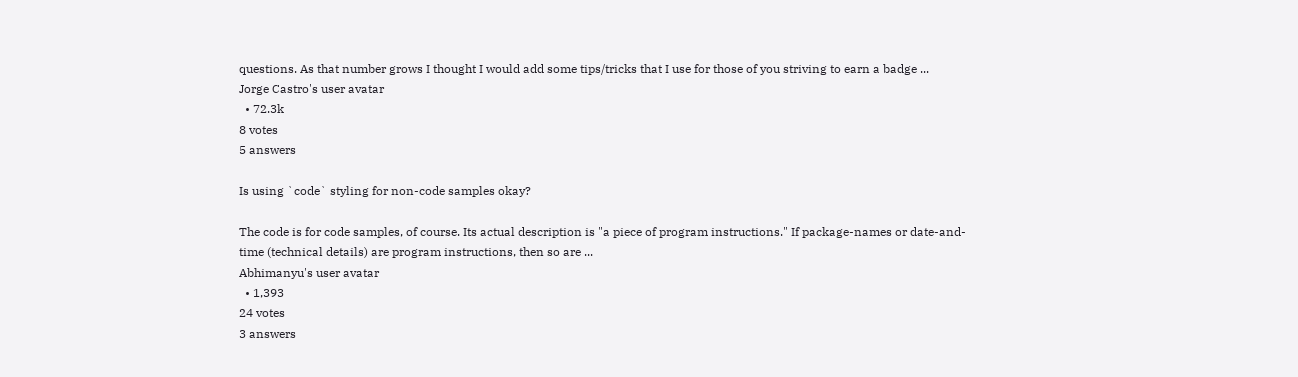questions. As that number grows I thought I would add some tips/tricks that I use for those of you striving to earn a badge ...
Jorge Castro's user avatar
  • 72.3k
8 votes
5 answers

Is using `code` styling for non-code samples okay?

The code is for code samples, of course. Its actual description is "a piece of program instructions." If package-names or date-and-time (technical details) are program instructions, then so are ...
Abhimanyu's user avatar
  • 1,393
24 votes
3 answers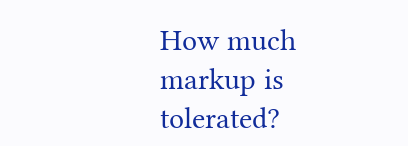How much markup is tolerated?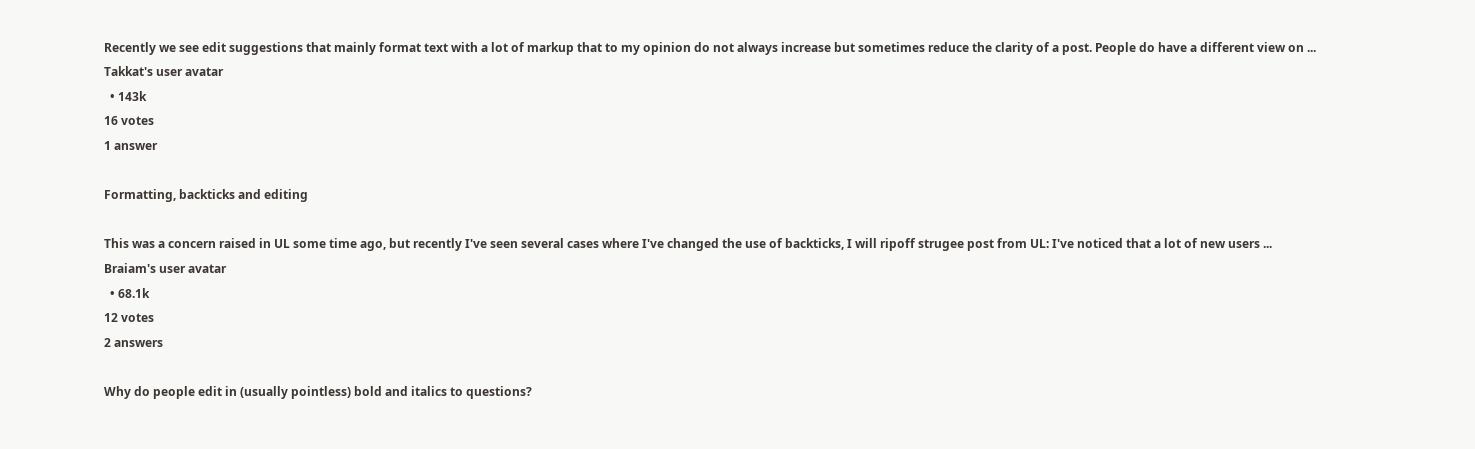Recently we see edit suggestions that mainly format text with a lot of markup that to my opinion do not always increase but sometimes reduce the clarity of a post. People do have a different view on ...
Takkat's user avatar
  • 143k
16 votes
1 answer

Formatting, backticks and editing

This was a concern raised in UL some time ago, but recently I've seen several cases where I've changed the use of backticks, I will ripoff strugee post from UL: I've noticed that a lot of new users ...
Braiam's user avatar
  • 68.1k
12 votes
2 answers

Why do people edit in (usually pointless) bold and italics to questions?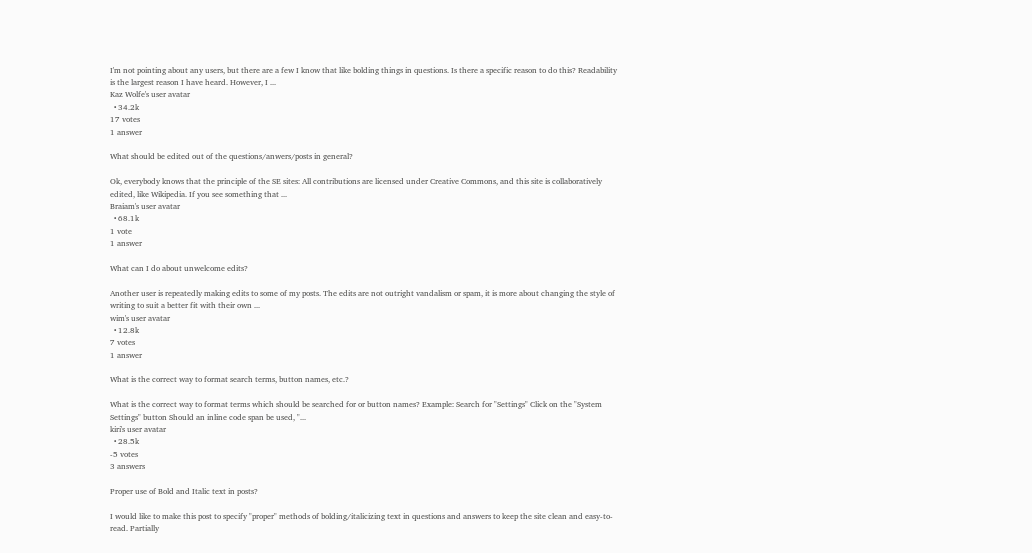I'm not pointing about any users, but there are a few I know that like bolding things in questions. Is there a specific reason to do this? Readability is the largest reason I have heard. However, I ...
Kaz Wolfe's user avatar
  • 34.2k
17 votes
1 answer

What should be edited out of the questions/anwers/posts in general?

Ok, everybody knows that the principle of the SE sites: All contributions are licensed under Creative Commons, and this site is collaboratively edited, like Wikipedia. If you see something that ...
Braiam's user avatar
  • 68.1k
1 vote
1 answer

What can I do about unwelcome edits?

Another user is repeatedly making edits to some of my posts. The edits are not outright vandalism or spam, it is more about changing the style of writing to suit a better fit with their own ...
wim's user avatar
  • 12.8k
7 votes
1 answer

What is the correct way to format search terms, button names, etc.?

What is the correct way to format terms which should be searched for or button names? Example: Search for "Settings" Click on the "System Settings" button Should an inline code span be used, "...
kiri's user avatar
  • 28.5k
-5 votes
3 answers

Proper use of Bold and Italic text in posts?

I would like to make this post to specify "proper" methods of bolding/italicizing text in questions and answers to keep the site clean and easy-to-read. Partially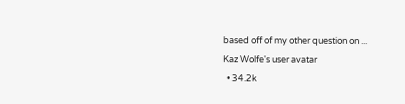based off of my other question on ...
Kaz Wolfe's user avatar
  • 34.2k